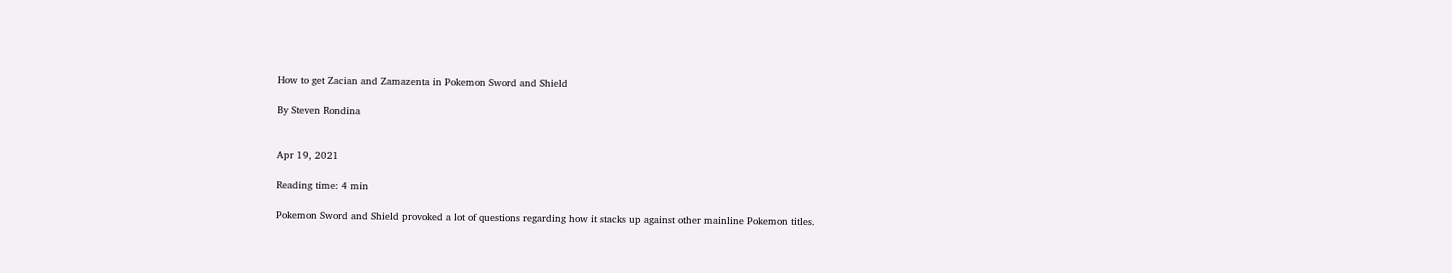How to get Zacian and Zamazenta in Pokemon Sword and Shield

By Steven Rondina


Apr 19, 2021

Reading time: 4 min

Pokemon Sword and Shield provoked a lot of questions regarding how it stacks up against other mainline Pokemon titles.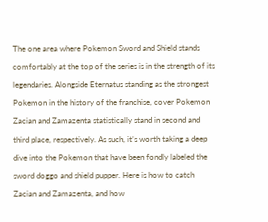The one area where Pokemon Sword and Shield stands comfortably at the top of the series is in the strength of its legendaries. Alongside Eternatus standing as the strongest Pokemon in the history of the franchise, cover Pokemon Zacian and Zamazenta statistically stand in second and third place, respectively. As such, it’s worth taking a deep dive into the Pokemon that have been fondly labeled the sword doggo and shield pupper. Here is how to catch Zacian and Zamazenta, and how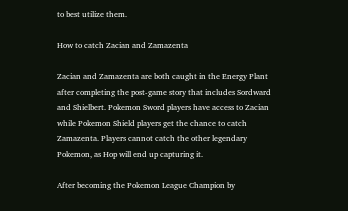to best utilize them.

How to catch Zacian and Zamazenta

Zacian and Zamazenta are both caught in the Energy Plant after completing the post-game story that includes Sordward and Shielbert. Pokemon Sword players have access to Zacian while Pokemon Shield players get the chance to catch Zamazenta. Players cannot catch the other legendary Pokemon, as Hop will end up capturing it.

After becoming the Pokemon League Champion by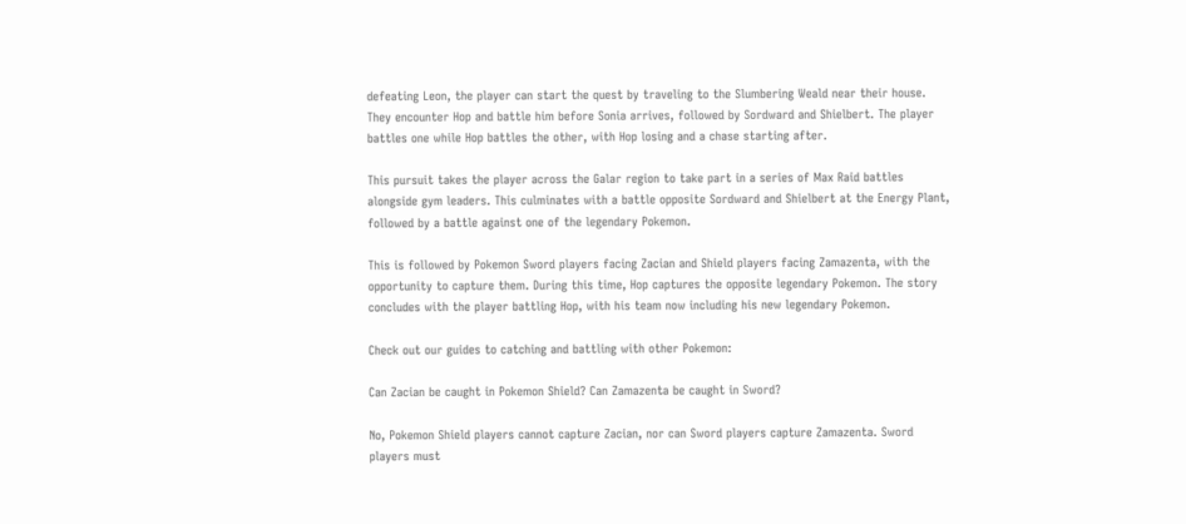defeating Leon, the player can start the quest by traveling to the Slumbering Weald near their house. They encounter Hop and battle him before Sonia arrives, followed by Sordward and Shielbert. The player battles one while Hop battles the other, with Hop losing and a chase starting after.

This pursuit takes the player across the Galar region to take part in a series of Max Raid battles alongside gym leaders. This culminates with a battle opposite Sordward and Shielbert at the Energy Plant, followed by a battle against one of the legendary Pokemon.

This is followed by Pokemon Sword players facing Zacian and Shield players facing Zamazenta, with the opportunity to capture them. During this time, Hop captures the opposite legendary Pokemon. The story concludes with the player battling Hop, with his team now including his new legendary Pokemon.

Check out our guides to catching and battling with other Pokemon:

Can Zacian be caught in Pokemon Shield? Can Zamazenta be caught in Sword?

No, Pokemon Shield players cannot capture Zacian, nor can Sword players capture Zamazenta. Sword players must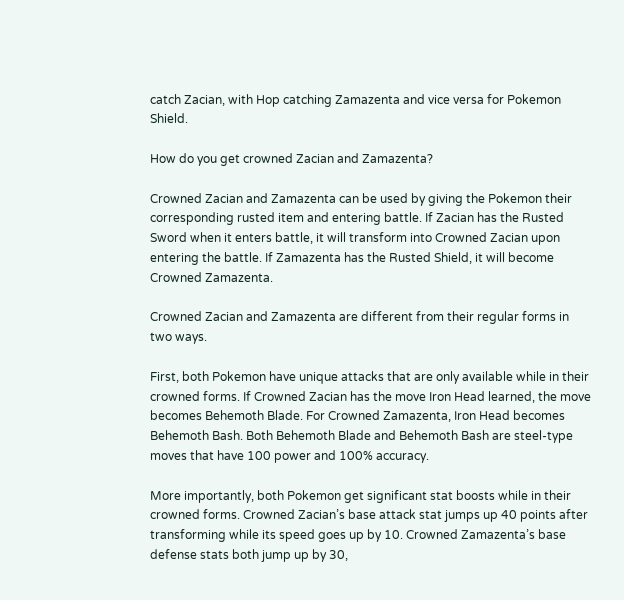catch Zacian, with Hop catching Zamazenta and vice versa for Pokemon Shield.

How do you get crowned Zacian and Zamazenta?

Crowned Zacian and Zamazenta can be used by giving the Pokemon their corresponding rusted item and entering battle. If Zacian has the Rusted Sword when it enters battle, it will transform into Crowned Zacian upon entering the battle. If Zamazenta has the Rusted Shield, it will become Crowned Zamazenta.

Crowned Zacian and Zamazenta are different from their regular forms in two ways.

First, both Pokemon have unique attacks that are only available while in their crowned forms. If Crowned Zacian has the move Iron Head learned, the move becomes Behemoth Blade. For Crowned Zamazenta, Iron Head becomes Behemoth Bash. Both Behemoth Blade and Behemoth Bash are steel-type moves that have 100 power and 100% accuracy.

More importantly, both Pokemon get significant stat boosts while in their crowned forms. Crowned Zacian’s base attack stat jumps up 40 points after transforming while its speed goes up by 10. Crowned Zamazenta’s base defense stats both jump up by 30,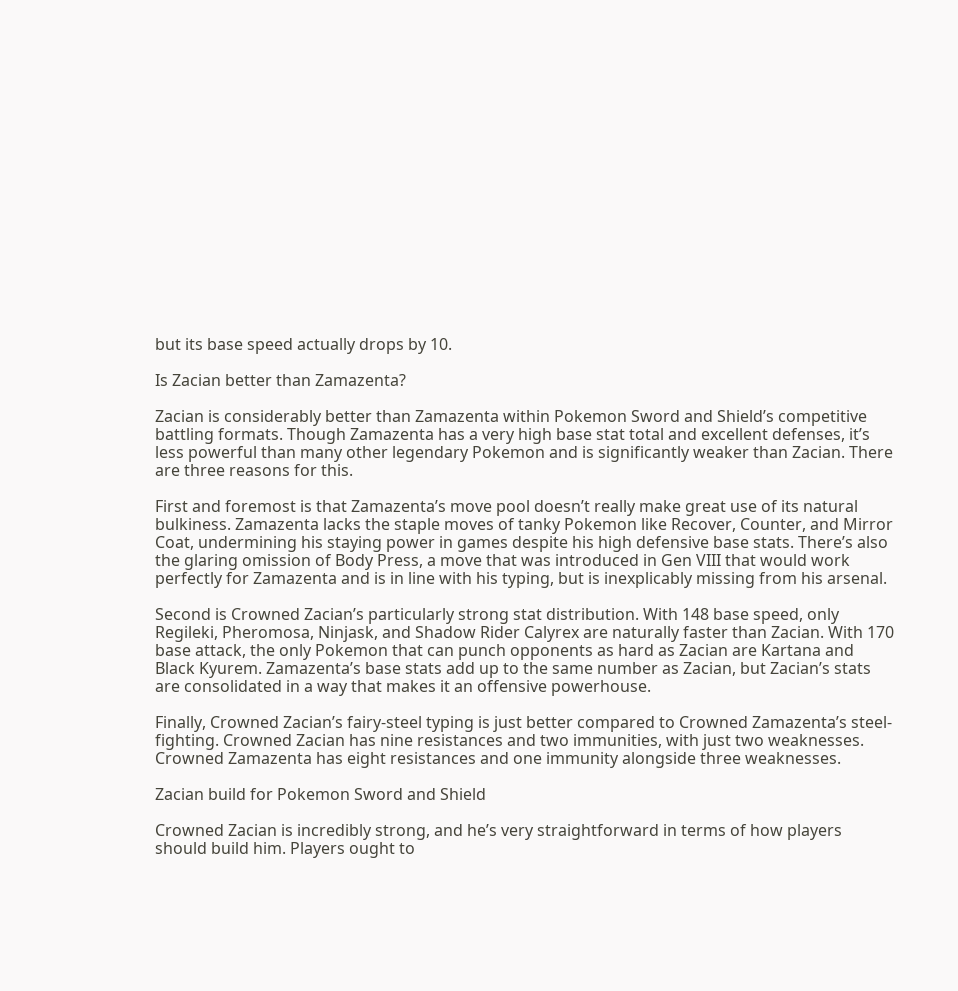but its base speed actually drops by 10.

Is Zacian better than Zamazenta?

Zacian is considerably better than Zamazenta within Pokemon Sword and Shield’s competitive battling formats. Though Zamazenta has a very high base stat total and excellent defenses, it’s less powerful than many other legendary Pokemon and is significantly weaker than Zacian. There are three reasons for this.

First and foremost is that Zamazenta’s move pool doesn’t really make great use of its natural bulkiness. Zamazenta lacks the staple moves of tanky Pokemon like Recover, Counter, and Mirror Coat, undermining his staying power in games despite his high defensive base stats. There’s also the glaring omission of Body Press, a move that was introduced in Gen VIII that would work perfectly for Zamazenta and is in line with his typing, but is inexplicably missing from his arsenal.

Second is Crowned Zacian’s particularly strong stat distribution. With 148 base speed, only Regileki, Pheromosa, Ninjask, and Shadow Rider Calyrex are naturally faster than Zacian. With 170 base attack, the only Pokemon that can punch opponents as hard as Zacian are Kartana and Black Kyurem. Zamazenta’s base stats add up to the same number as Zacian, but Zacian’s stats are consolidated in a way that makes it an offensive powerhouse.

Finally, Crowned Zacian’s fairy-steel typing is just better compared to Crowned Zamazenta’s steel-fighting. Crowned Zacian has nine resistances and two immunities, with just two weaknesses. Crowned Zamazenta has eight resistances and one immunity alongside three weaknesses.

Zacian build for Pokemon Sword and Shield

Crowned Zacian is incredibly strong, and he’s very straightforward in terms of how players should build him. Players ought to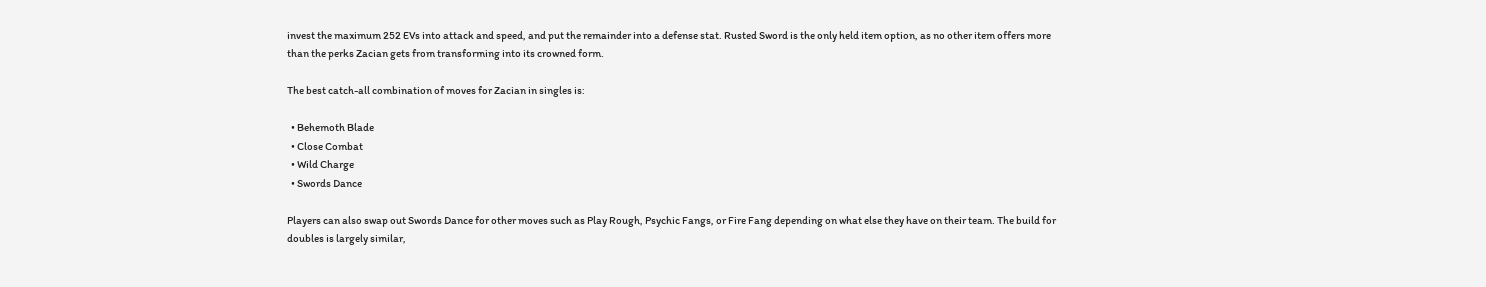invest the maximum 252 EVs into attack and speed, and put the remainder into a defense stat. Rusted Sword is the only held item option, as no other item offers more than the perks Zacian gets from transforming into its crowned form.

The best catch-all combination of moves for Zacian in singles is:

  • Behemoth Blade
  • Close Combat
  • Wild Charge
  • Swords Dance

Players can also swap out Swords Dance for other moves such as Play Rough, Psychic Fangs, or Fire Fang depending on what else they have on their team. The build for doubles is largely similar,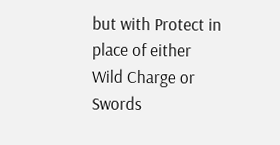but with Protect in place of either Wild Charge or Swords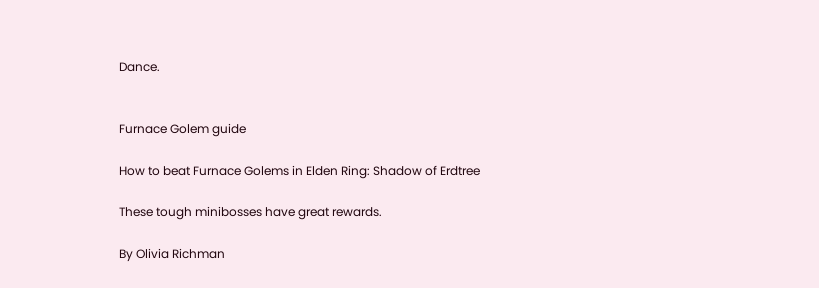Dance.


Furnace Golem guide

How to beat Furnace Golems in Elden Ring: Shadow of Erdtree

These tough minibosses have great rewards.

By Olivia Richman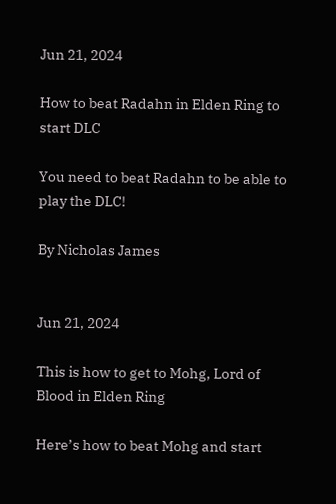Jun 21, 2024

How to beat Radahn in Elden Ring to start DLC

You need to beat Radahn to be able to play the DLC!

By Nicholas James


Jun 21, 2024

This is how to get to Mohg, Lord of Blood in Elden Ring

Here’s how to beat Mohg and start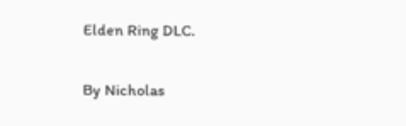Elden Ring DLC.

By Nicholas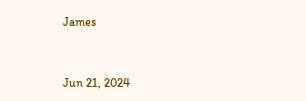James


Jun 21, 2024